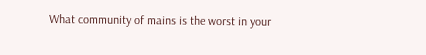What community of mains is the worst in your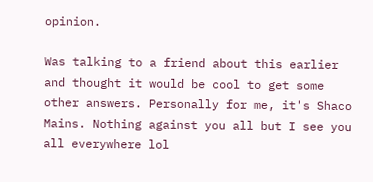opinion.

Was talking to a friend about this earlier and thought it would be cool to get some other answers. Personally for me, it's Shaco Mains. Nothing against you all but I see you all everywhere lol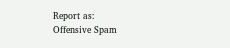Report as:
Offensive Spam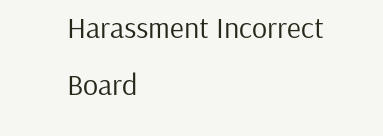Harassment Incorrect Board